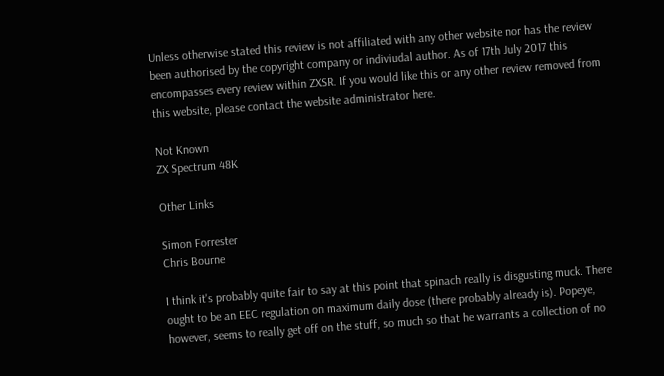Unless otherwise stated this review is not affiliated with any other website nor has the review been authorised by the copyright company or indiviudal author. As of 17th July 2017 this encompasses every review within ZXSR. If you would like this or any other review removed from this website, please contact the website administrator here.

Not Known
ZX Spectrum 48K

Other Links

Simon Forrester
Chris Bourne

I think it's probably quite fair to say at this point that spinach really is disgusting muck. There ought to be an EEC regulation on maximum daily dose (there probably already is). Popeye, however, seems to really get off on the stuff, so much so that he warrants a collection of no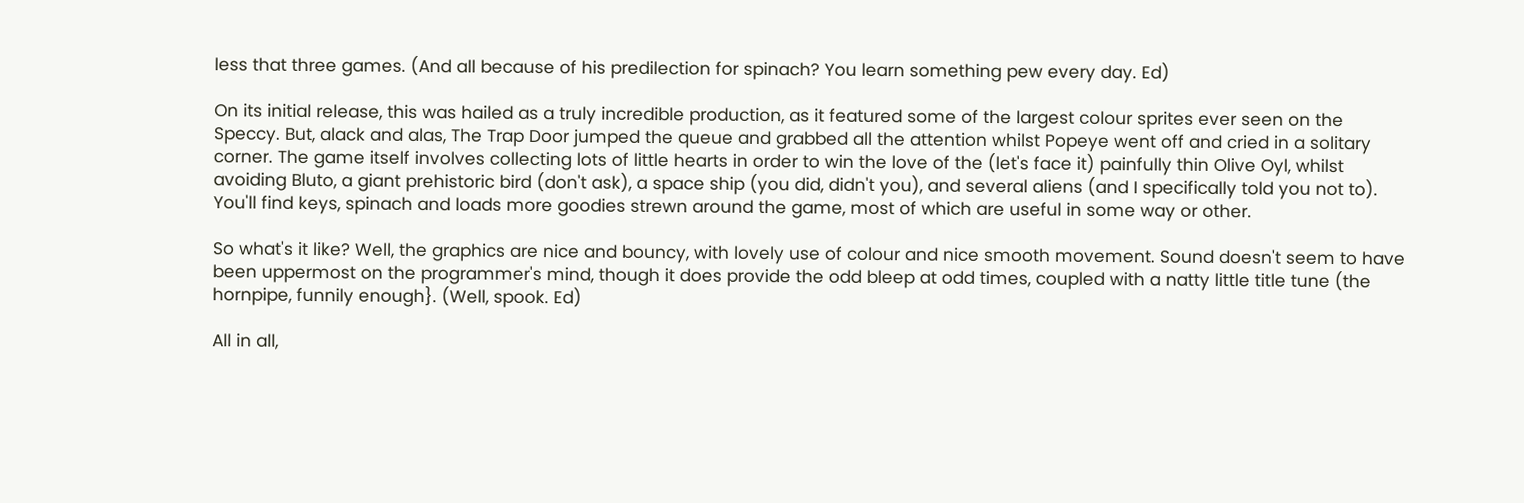less that three games. (And all because of his predilection for spinach? You learn something pew every day. Ed)

On its initial release, this was hailed as a truly incredible production, as it featured some of the largest colour sprites ever seen on the Speccy. But, alack and alas, The Trap Door jumped the queue and grabbed all the attention whilst Popeye went off and cried in a solitary corner. The game itself involves collecting lots of little hearts in order to win the love of the (let's face it) painfully thin Olive Oyl, whilst avoiding Bluto, a giant prehistoric bird (don't ask), a space ship (you did, didn't you), and several aliens (and I specifically told you not to). You'll find keys, spinach and loads more goodies strewn around the game, most of which are useful in some way or other.

So what's it like? Well, the graphics are nice and bouncy, with lovely use of colour and nice smooth movement. Sound doesn't seem to have been uppermost on the programmer's mind, though it does provide the odd bleep at odd times, coupled with a natty little title tune (the hornpipe, funnily enough}. (Well, spook. Ed)

All in all,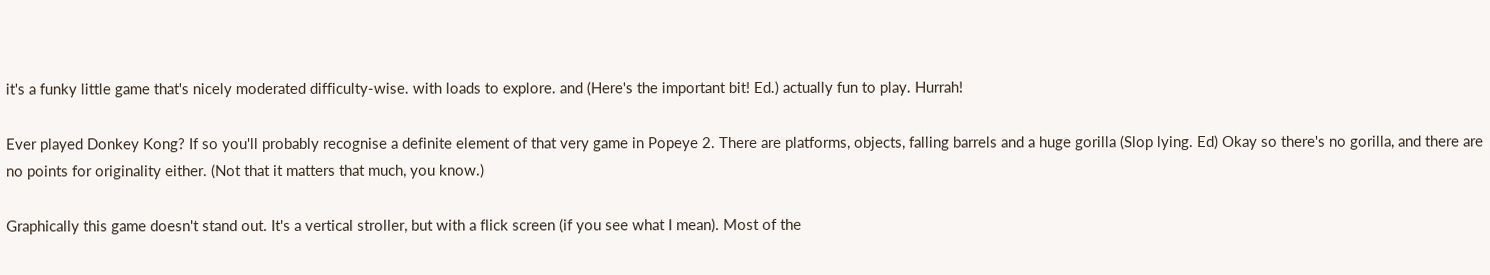it's a funky little game that's nicely moderated difficulty-wise. with loads to explore. and (Here's the important bit! Ed.) actually fun to play. Hurrah!

Ever played Donkey Kong? If so you'll probably recognise a definite element of that very game in Popeye 2. There are platforms, objects, falling barrels and a huge gorilla (Slop lying. Ed) Okay so there's no gorilla, and there are no points for originality either. (Not that it matters that much, you know.)

Graphically this game doesn't stand out. It's a vertical stroller, but with a flick screen (if you see what I mean). Most of the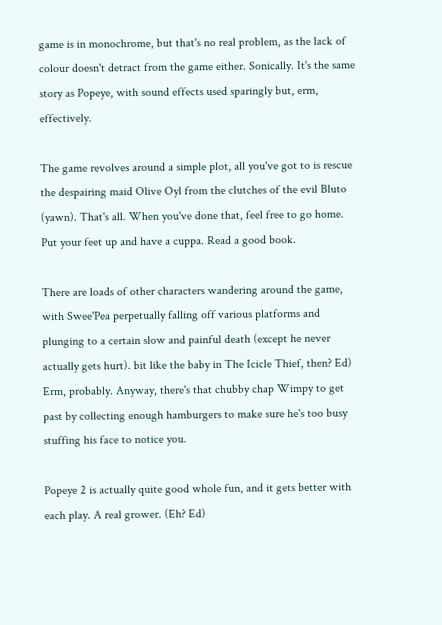game is in monochrome, but that's no real problem, as the lack of colour doesn't detract from the game either. Sonically. It's the same story as Popeye, with sound effects used sparingly but, erm, effectively.

The game revolves around a simple plot, all you've got to is rescue the despairing maid Olive Oyl from the clutches of the evil Bluto (yawn). That's all. When you've done that, feel free to go home. Put your feet up and have a cuppa. Read a good book.

There are loads of other characters wandering around the game, with Swee'Pea perpetually falling off various platforms and plunging to a certain slow and painful death (except he never actually gets hurt). bit like the baby in The Icicle Thief, then? Ed) Erm, probably. Anyway, there's that chubby chap Wimpy to get past by collecting enough hamburgers to make sure he's too busy stuffing his face to notice you.

Popeye 2 is actually quite good whole fun, and it gets better with each play. A real grower. (Eh? Ed)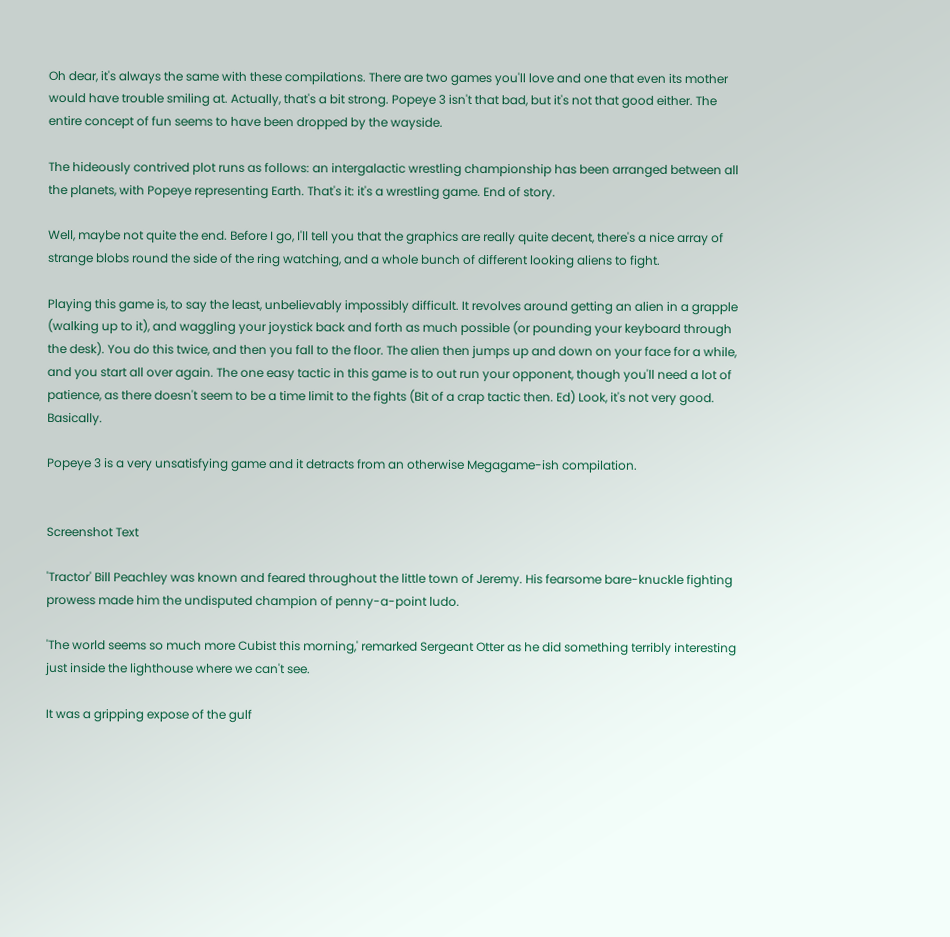Oh dear, it's always the same with these compilations. There are two games you'll love and one that even its mother would have trouble smiling at. Actually, that's a bit strong. Popeye 3 isn't that bad, but it's not that good either. The entire concept of fun seems to have been dropped by the wayside.

The hideously contrived plot runs as follows: an intergalactic wrestling championship has been arranged between all the planets, with Popeye representing Earth. That's it: it's a wrestling game. End of story.

Well, maybe not quite the end. Before I go, I'll tell you that the graphics are really quite decent, there's a nice array of strange blobs round the side of the ring watching, and a whole bunch of different looking aliens to fight.

Playing this game is, to say the least, unbelievably impossibly difficult. It revolves around getting an alien in a grapple (walking up to it), and waggling your joystick back and forth as much possible (or pounding your keyboard through the desk). You do this twice, and then you fall to the floor. The alien then jumps up and down on your face for a while, and you start all over again. The one easy tactic in this game is to out run your opponent, though you'll need a lot of patience, as there doesn't seem to be a time limit to the fights (Bit of a crap tactic then. Ed) Look, it's not very good. Basically.

Popeye 3 is a very unsatisfying game and it detracts from an otherwise Megagame-ish compilation.


Screenshot Text

'Tractor' Bill Peachley was known and feared throughout the little town of Jeremy. His fearsome bare-knuckle fighting prowess made him the undisputed champion of penny-a-point ludo.

'The world seems so much more Cubist this morning,' remarked Sergeant Otter as he did something terribly interesting just inside the lighthouse where we can't see.

It was a gripping expose of the gulf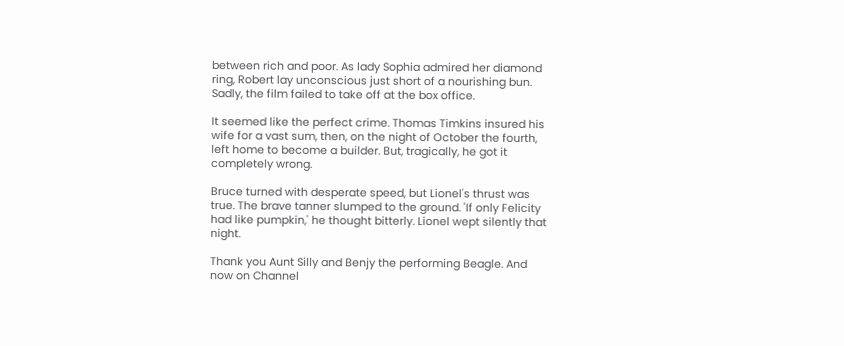between rich and poor. As lady Sophia admired her diamond ring, Robert lay unconscious just short of a nourishing bun. Sadly, the film failed to take off at the box office.

It seemed like the perfect crime. Thomas Timkins insured his wife for a vast sum, then, on the night of October the fourth, left home to become a builder. But, tragically, he got it completely wrong.

Bruce turned with desperate speed, but Lionel's thrust was true. The brave tanner slumped to the ground. 'If only Felicity had like pumpkin,' he thought bitterly. Lionel wept silently that night.

Thank you Aunt Silly and Benjy the performing Beagle. And now on Channel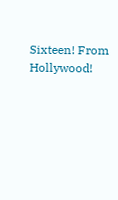Sixteen! From Hollywood!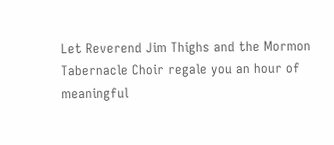Let Reverend Jim Thighs and the Mormon Tabernacle Choir regale you an hour of meaningful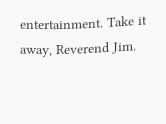entertainment. Take it away, Reverend Jim.